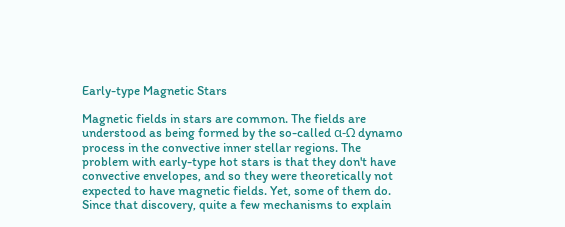Early-type Magnetic Stars

Magnetic fields in stars are common. The fields are understood as being formed by the so-called α-Ω dynamo process in the convective inner stellar regions. The problem with early-type hot stars is that they don't have convective envelopes, and so they were theoretically not expected to have magnetic fields. Yet, some of them do. Since that discovery, quite a few mechanisms to explain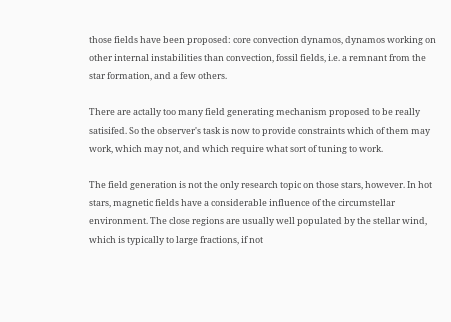those fields have been proposed: core convection dynamos, dynamos working on other internal instabilities than convection, fossil fields, i.e. a remnant from the star formation, and a few others.

There are actally too many field generating mechanism proposed to be really satisifed. So the observer's task is now to provide constraints which of them may work, which may not, and which require what sort of tuning to work.

The field generation is not the only research topic on those stars, however. In hot stars, magnetic fields have a considerable influence of the circumstellar environment. The close regions are usually well populated by the stellar wind, which is typically to large fractions, if not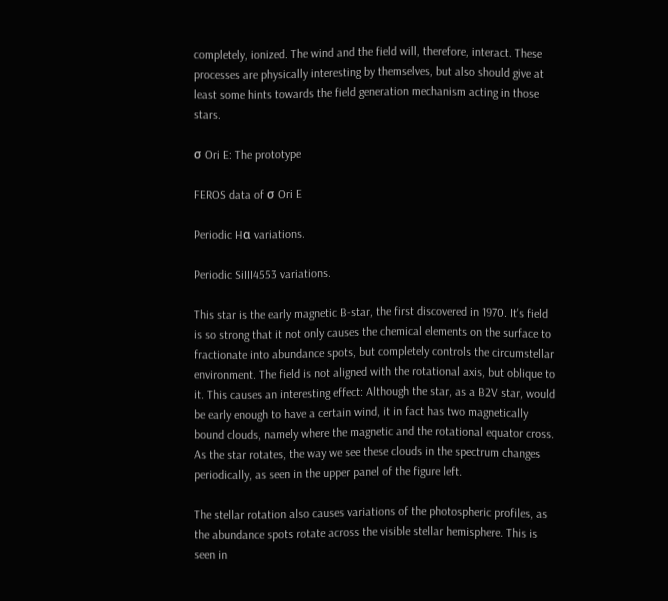completely, ionized. The wind and the field will, therefore, interact. These processes are physically interesting by themselves, but also should give at least some hints towards the field generation mechanism acting in those stars.

σ Ori E: The prototype

FEROS data of σ Ori E

Periodic Hα variations.

Periodic SiIII4553 variations.

This star is the early magnetic B-star, the first discovered in 1970. It's field is so strong that it not only causes the chemical elements on the surface to fractionate into abundance spots, but completely controls the circumstellar environment. The field is not aligned with the rotational axis, but oblique to it. This causes an interesting effect: Although the star, as a B2V star, would be early enough to have a certain wind, it in fact has two magnetically bound clouds, namely where the magnetic and the rotational equator cross. As the star rotates, the way we see these clouds in the spectrum changes periodically, as seen in the upper panel of the figure left.

The stellar rotation also causes variations of the photospheric profiles, as the abundance spots rotate across the visible stellar hemisphere. This is seen in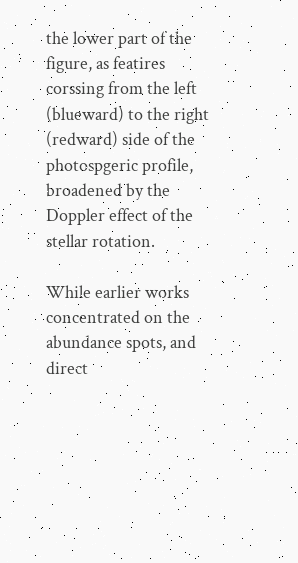the lower part of the figure, as featires corssing from the left (blueward) to the right (redward) side of the photospgeric profile, broadened by the Doppler effect of the stellar rotation.

While earlier works concentrated on the abundance spots, and direct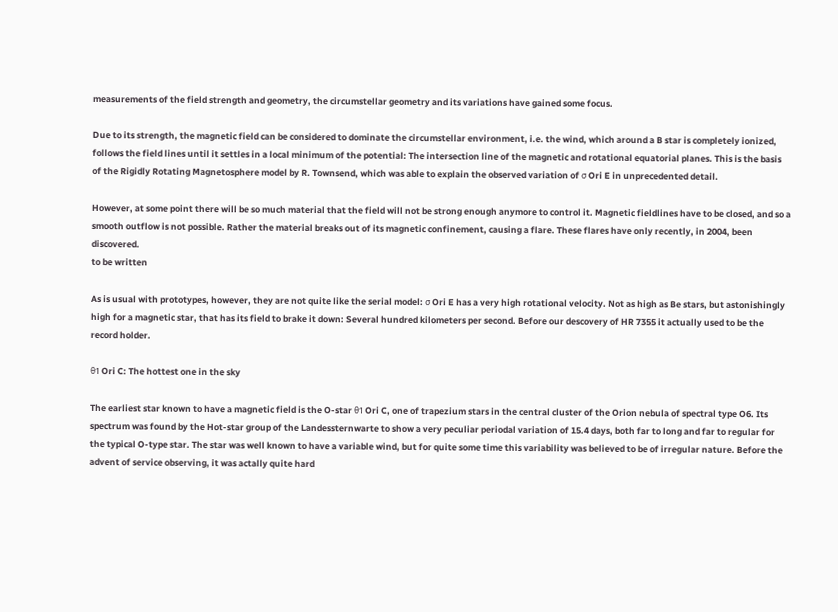measurements of the field strength and geometry, the circumstellar geometry and its variations have gained some focus.

Due to its strength, the magnetic field can be considered to dominate the circumstellar environment, i.e. the wind, which around a B star is completely ionized, follows the field lines until it settles in a local minimum of the potential: The intersection line of the magnetic and rotational equatorial planes. This is the basis of the Rigidly Rotating Magnetosphere model by R. Townsend, which was able to explain the observed variation of σ Ori E in unprecedented detail.

However, at some point there will be so much material that the field will not be strong enough anymore to control it. Magnetic fieldlines have to be closed, and so a smooth outflow is not possible. Rather the material breaks out of its magnetic confinement, causing a flare. These flares have only recently, in 2004, been discovered.
to be written

As is usual with prototypes, however, they are not quite like the serial model: σ Ori E has a very high rotational velocity. Not as high as Be stars, but astonishingly high for a magnetic star, that has its field to brake it down: Several hundred kilometers per second. Before our descovery of HR 7355 it actually used to be the record holder.

θ1 Ori C: The hottest one in the sky

The earliest star known to have a magnetic field is the O-star θ1 Ori C, one of trapezium stars in the central cluster of the Orion nebula of spectral type O6. Its spectrum was found by the Hot-star group of the Landessternwarte to show a very peculiar periodal variation of 15.4 days, both far to long and far to regular for the typical O-type star. The star was well known to have a variable wind, but for quite some time this variability was believed to be of irregular nature. Before the advent of service observing, it was actally quite hard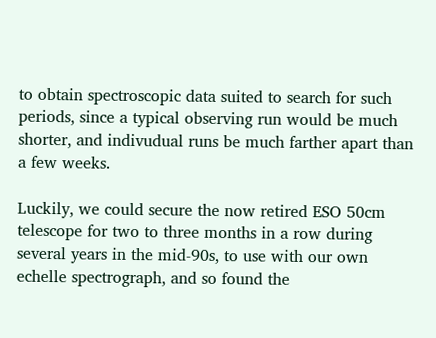to obtain spectroscopic data suited to search for such periods, since a typical observing run would be much shorter, and indivudual runs be much farther apart than a few weeks.

Luckily, we could secure the now retired ESO 50cm telescope for two to three months in a row during several years in the mid-90s, to use with our own echelle spectrograph, and so found the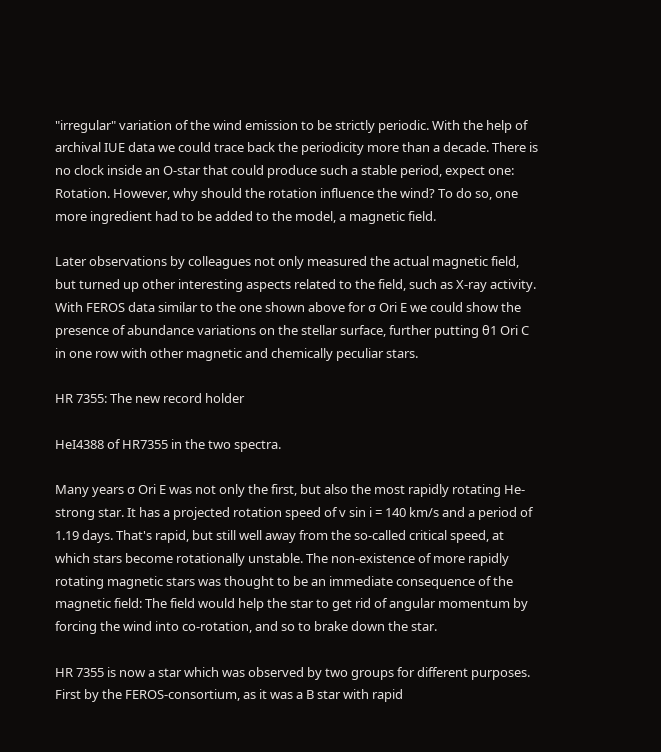"irregular" variation of the wind emission to be strictly periodic. With the help of archival IUE data we could trace back the periodicity more than a decade. There is no clock inside an O-star that could produce such a stable period, expect one: Rotation. However, why should the rotation influence the wind? To do so, one more ingredient had to be added to the model, a magnetic field.

Later observations by colleagues not only measured the actual magnetic field, but turned up other interesting aspects related to the field, such as X-ray activity. With FEROS data similar to the one shown above for σ Ori E we could show the presence of abundance variations on the stellar surface, further putting θ1 Ori C in one row with other magnetic and chemically peculiar stars.

HR 7355: The new record holder

HeI4388 of HR7355 in the two spectra.

Many years σ Ori E was not only the first, but also the most rapidly rotating He-strong star. It has a projected rotation speed of v sin i = 140 km/s and a period of 1.19 days. That's rapid, but still well away from the so-called critical speed, at which stars become rotationally unstable. The non-existence of more rapidly rotating magnetic stars was thought to be an immediate consequence of the magnetic field: The field would help the star to get rid of angular momentum by forcing the wind into co-rotation, and so to brake down the star.

HR 7355 is now a star which was observed by two groups for different purposes. First by the FEROS-consortium, as it was a B star with rapid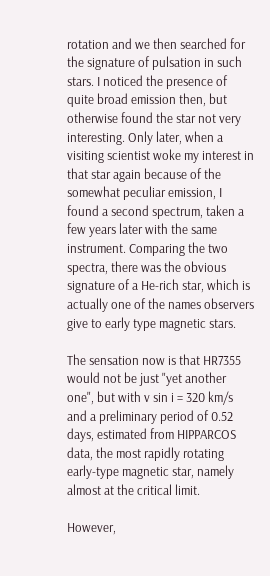rotation and we then searched for the signature of pulsation in such stars. I noticed the presence of quite broad emission then, but otherwise found the star not very interesting. Only later, when a visiting scientist woke my interest in that star again because of the somewhat peculiar emission, I found a second spectrum, taken a few years later with the same instrument. Comparing the two spectra, there was the obvious signature of a He-rich star, which is actually one of the names observers give to early type magnetic stars.

The sensation now is that HR7355 would not be just "yet another one", but with v sin i = 320 km/s and a preliminary period of 0.52 days, estimated from HIPPARCOS data, the most rapidly rotating early-type magnetic star, namely almost at the critical limit.

However,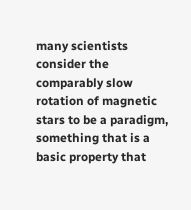many scientists consider the comparably slow rotation of magnetic stars to be a paradigm, something that is a basic property that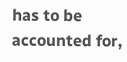has to be accounted for,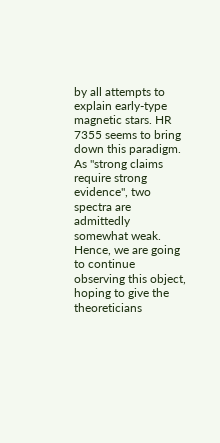by all attempts to explain early-type magnetic stars. HR 7355 seems to bring down this paradigm. As "strong claims require strong evidence", two spectra are admittedly somewhat weak. Hence, we are going to continue observing this object, hoping to give the theoreticians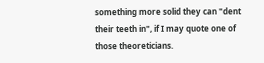something more solid they can "dent their teeth in", if I may quote one of those theoreticians.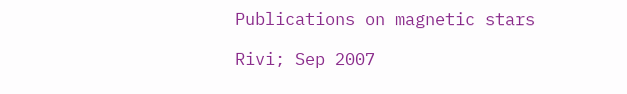Publications on magnetic stars

Rivi; Sep 2007